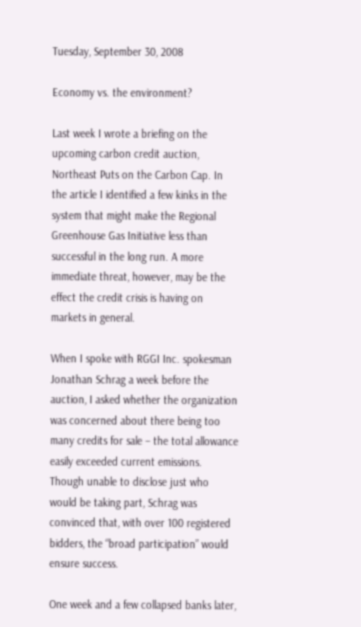Tuesday, September 30, 2008

Economy vs. the environment?

Last week I wrote a briefing on the upcoming carbon credit auction, Northeast Puts on the Carbon Cap. In the article I identified a few kinks in the system that might make the Regional Greenhouse Gas Initiative less than successful in the long run. A more immediate threat, however, may be the effect the credit crisis is having on markets in general.

When I spoke with RGGI Inc. spokesman Jonathan Schrag a week before the auction, I asked whether the organization was concerned about there being too many credits for sale – the total allowance easily exceeded current emissions. Though unable to disclose just who would be taking part, Schrag was convinced that, with over 100 registered bidders, the “broad participation” would ensure success.

One week and a few collapsed banks later,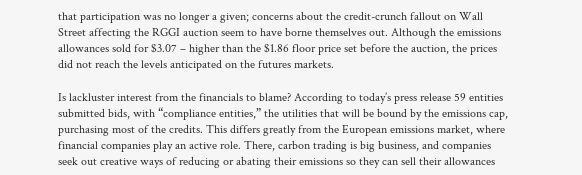that participation was no longer a given; concerns about the credit-crunch fallout on Wall Street affecting the RGGI auction seem to have borne themselves out. Although the emissions allowances sold for $3.07 – higher than the $1.86 floor price set before the auction, the prices did not reach the levels anticipated on the futures markets.

Is lackluster interest from the financials to blame? According to today’s press release 59 entities submitted bids, with “compliance entities,” the utilities that will be bound by the emissions cap, purchasing most of the credits. This differs greatly from the European emissions market, where financial companies play an active role. There, carbon trading is big business, and companies seek out creative ways of reducing or abating their emissions so they can sell their allowances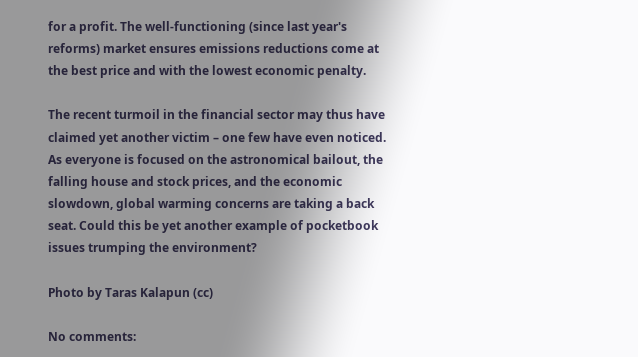for a profit. The well-functioning (since last year's reforms) market ensures emissions reductions come at the best price and with the lowest economic penalty.

The recent turmoil in the financial sector may thus have claimed yet another victim – one few have even noticed. As everyone is focused on the astronomical bailout, the falling house and stock prices, and the economic slowdown, global warming concerns are taking a back seat. Could this be yet another example of pocketbook issues trumping the environment?

Photo by Taras Kalapun (cc)

No comments: